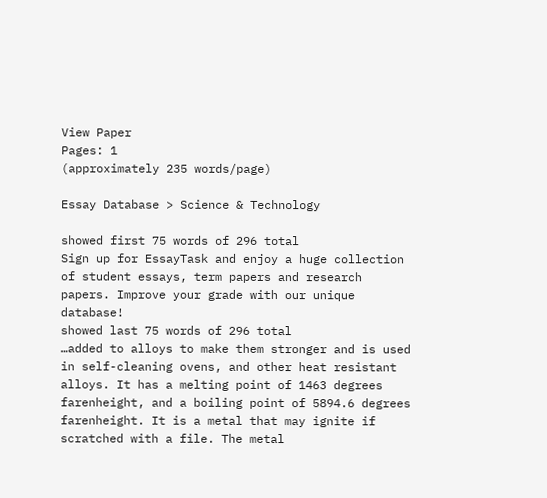View Paper
Pages: 1
(approximately 235 words/page)

Essay Database > Science & Technology

showed first 75 words of 296 total
Sign up for EssayTask and enjoy a huge collection of student essays, term papers and research papers. Improve your grade with our unique database!
showed last 75 words of 296 total
…added to alloys to make them stronger and is used in self-cleaning ovens, and other heat resistant alloys. It has a melting point of 1463 degrees farenheight, and a boiling point of 5894.6 degrees farenheight. It is a metal that may ignite if scratched with a file. The metal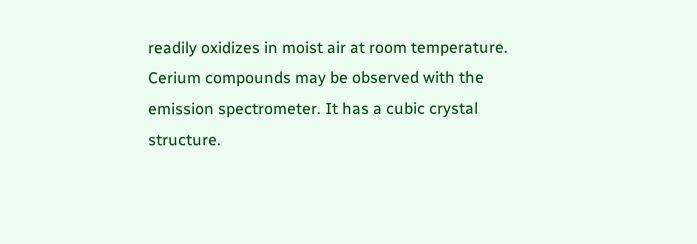readily oxidizes in moist air at room temperature. Cerium compounds may be observed with the emission spectrometer. It has a cubic crystal structure.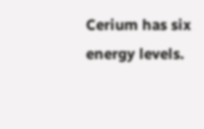Cerium has six energy levels.